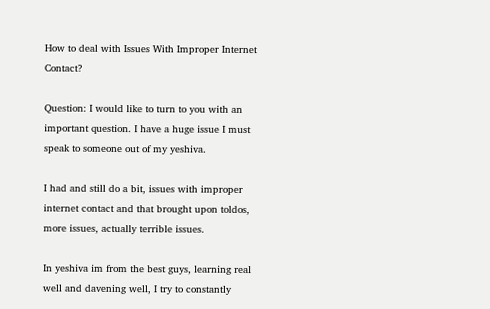How to deal with Issues With Improper Internet Contact?

Question: I would like to turn to you with an important question. I have a huge issue I must speak to someone out of my yeshiva.

I had and still do a bit, issues with improper internet contact and that brought upon toldos, more issues, actually terrible issues.

In yeshiva im from the best guys, learning real well and davening well, I try to constantly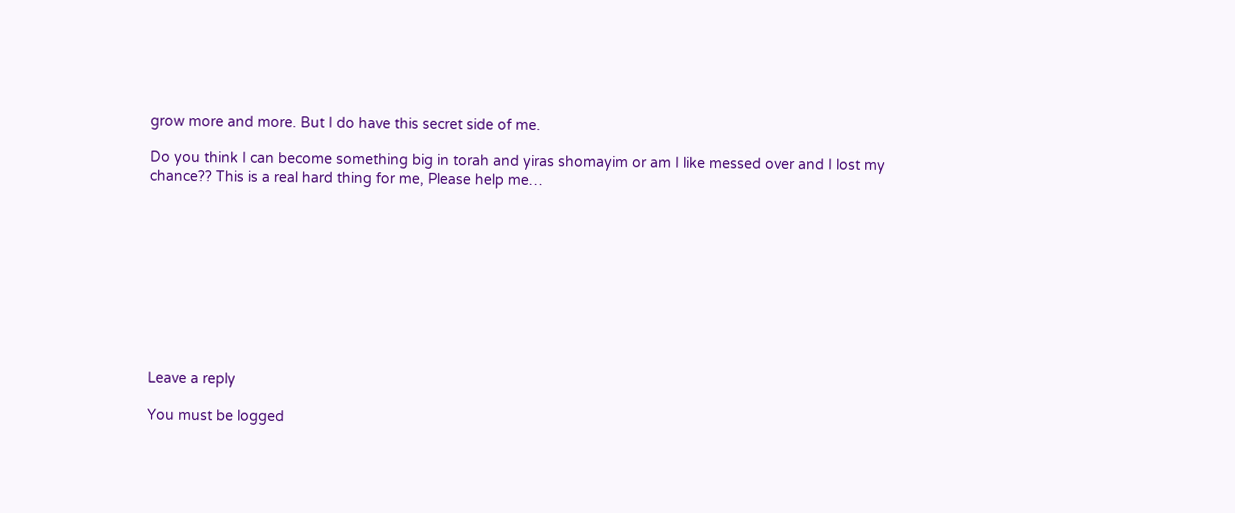grow more and more. But I do have this secret side of me.

Do you think I can become something big in torah and yiras shomayim or am I like messed over and I lost my chance?? This is a real hard thing for me, Please help me…










Leave a reply

You must be logged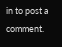in to post a comment.